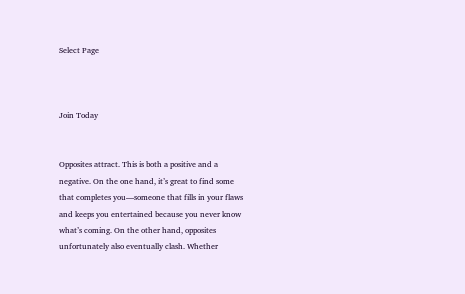Select Page



Join Today


Opposites attract. This is both a positive and a negative. On the one hand, it’s great to find some that completes you—someone that fills in your flaws and keeps you entertained because you never know what’s coming. On the other hand, opposites unfortunately also eventually clash. Whether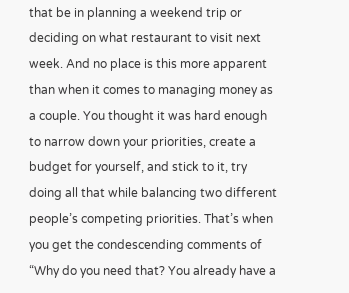that be in planning a weekend trip or deciding on what restaurant to visit next week. And no place is this more apparent than when it comes to managing money as a couple. You thought it was hard enough to narrow down your priorities, create a budget for yourself, and stick to it, try doing all that while balancing two different people’s competing priorities. That’s when you get the condescending comments of “Why do you need that? You already have a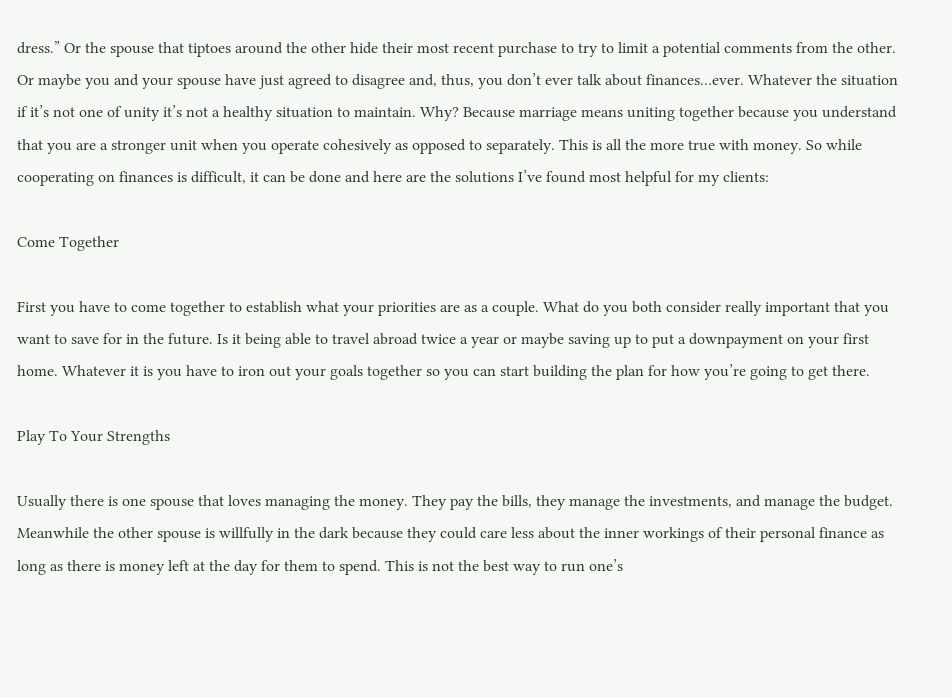dress.” Or the spouse that tiptoes around the other hide their most recent purchase to try to limit a potential comments from the other. Or maybe you and your spouse have just agreed to disagree and, thus, you don’t ever talk about finances…ever. Whatever the situation if it’s not one of unity it’s not a healthy situation to maintain. Why? Because marriage means uniting together because you understand that you are a stronger unit when you operate cohesively as opposed to separately. This is all the more true with money. So while cooperating on finances is difficult, it can be done and here are the solutions I’ve found most helpful for my clients:

Come Together

First you have to come together to establish what your priorities are as a couple. What do you both consider really important that you want to save for in the future. Is it being able to travel abroad twice a year or maybe saving up to put a downpayment on your first home. Whatever it is you have to iron out your goals together so you can start building the plan for how you’re going to get there.

Play To Your Strengths

Usually there is one spouse that loves managing the money. They pay the bills, they manage the investments, and manage the budget. Meanwhile the other spouse is willfully in the dark because they could care less about the inner workings of their personal finance as long as there is money left at the day for them to spend. This is not the best way to run one’s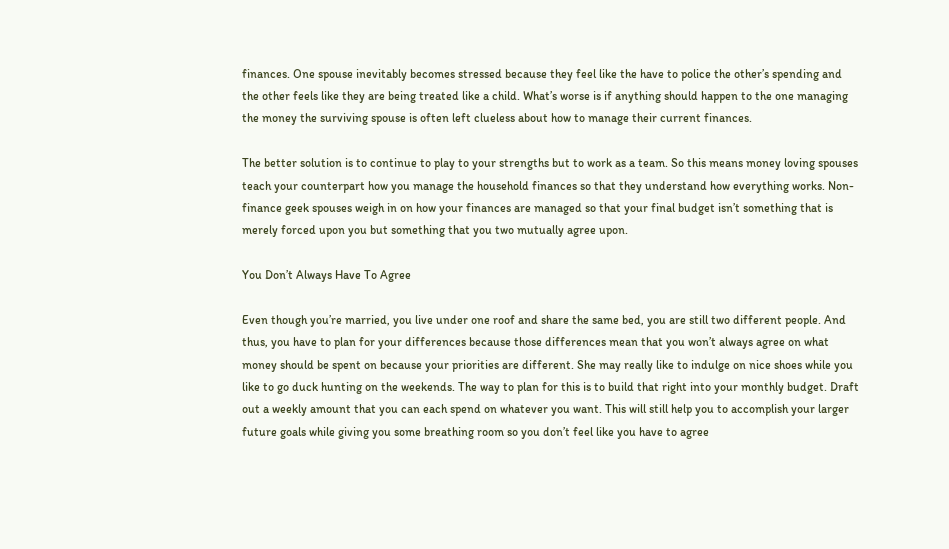finances. One spouse inevitably becomes stressed because they feel like the have to police the other’s spending and the other feels like they are being treated like a child. What’s worse is if anything should happen to the one managing the money the surviving spouse is often left clueless about how to manage their current finances.

The better solution is to continue to play to your strengths but to work as a team. So this means money loving spouses teach your counterpart how you manage the household finances so that they understand how everything works. Non-finance geek spouses weigh in on how your finances are managed so that your final budget isn’t something that is merely forced upon you but something that you two mutually agree upon.

You Don’t Always Have To Agree

Even though you’re married, you live under one roof and share the same bed, you are still two different people. And thus, you have to plan for your differences because those differences mean that you won’t always agree on what money should be spent on because your priorities are different. She may really like to indulge on nice shoes while you like to go duck hunting on the weekends. The way to plan for this is to build that right into your monthly budget. Draft out a weekly amount that you can each spend on whatever you want. This will still help you to accomplish your larger future goals while giving you some breathing room so you don’t feel like you have to agree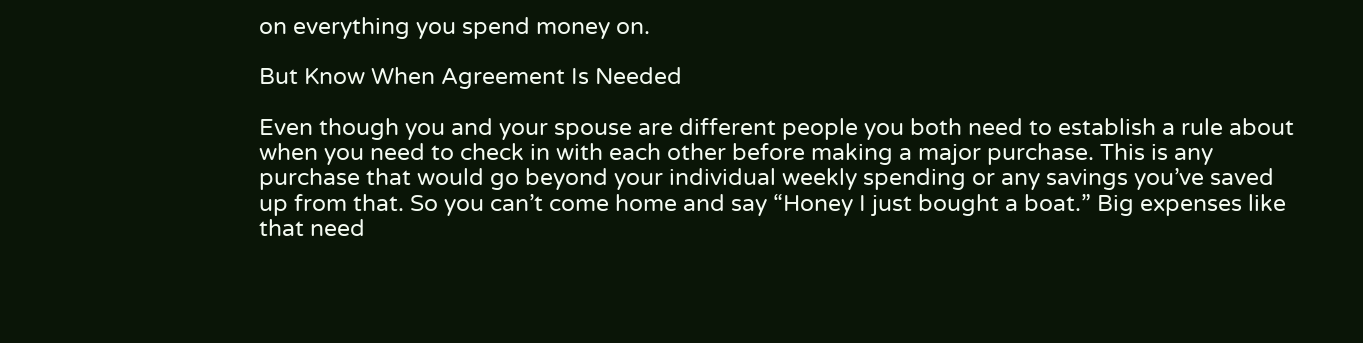on everything you spend money on.

But Know When Agreement Is Needed

Even though you and your spouse are different people you both need to establish a rule about when you need to check in with each other before making a major purchase. This is any purchase that would go beyond your individual weekly spending or any savings you’ve saved up from that. So you can’t come home and say “Honey I just bought a boat.” Big expenses like that need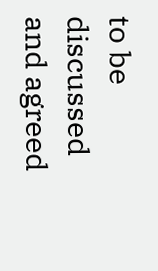to be discussed and agreed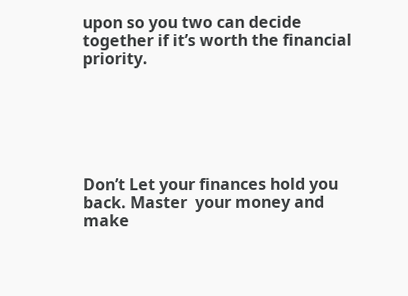upon so you two can decide together if it’s worth the financial priority.






Don’t Let your finances hold you back. Master  your money and make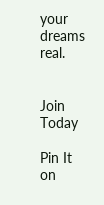your dreams real.


Join Today

Pin It on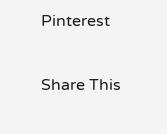Pinterest

Share This